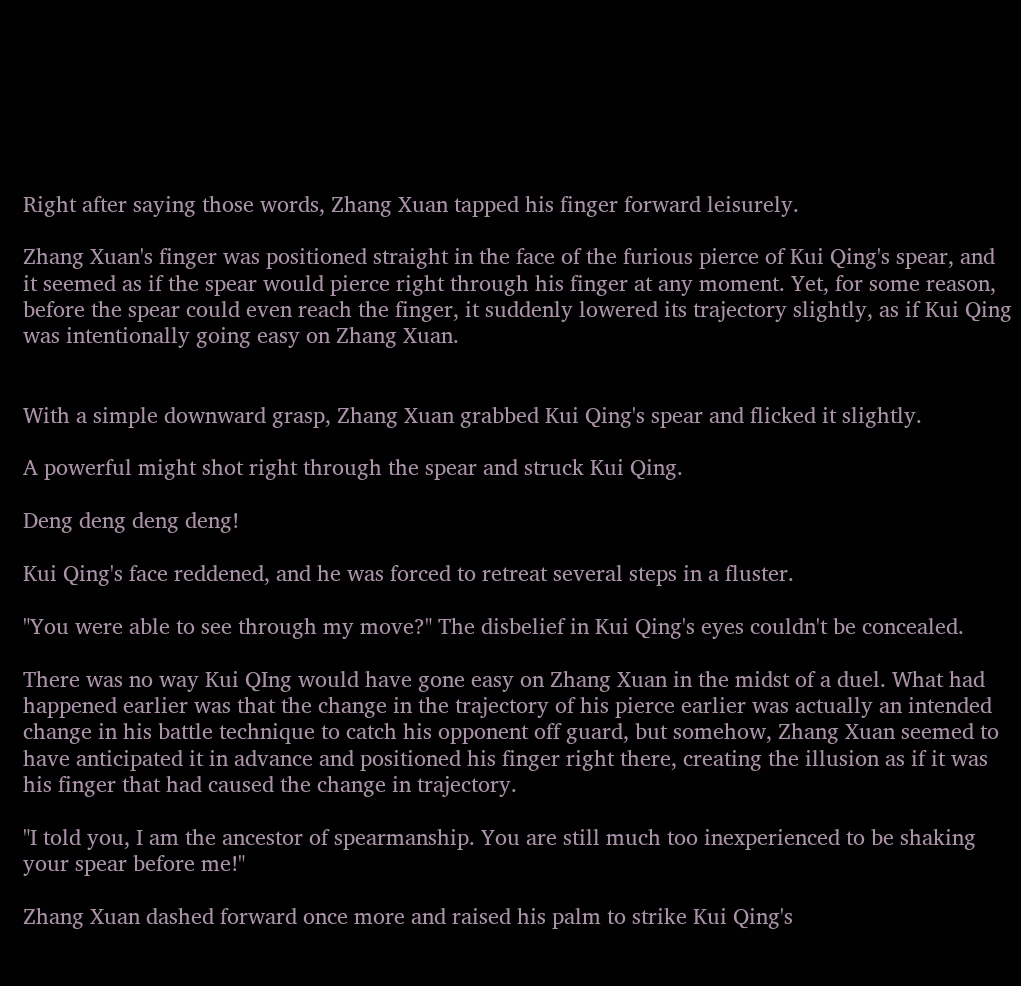Right after saying those words, Zhang Xuan tapped his finger forward leisurely.

Zhang Xuan's finger was positioned straight in the face of the furious pierce of Kui Qing's spear, and it seemed as if the spear would pierce right through his finger at any moment. Yet, for some reason, before the spear could even reach the finger, it suddenly lowered its trajectory slightly, as if Kui Qing was intentionally going easy on Zhang Xuan.


With a simple downward grasp, Zhang Xuan grabbed Kui Qing's spear and flicked it slightly.

A powerful might shot right through the spear and struck Kui Qing.

Deng deng deng deng!

Kui Qing's face reddened, and he was forced to retreat several steps in a fluster.

"You were able to see through my move?" The disbelief in Kui Qing's eyes couldn't be concealed.

There was no way Kui QIng would have gone easy on Zhang Xuan in the midst of a duel. What had happened earlier was that the change in the trajectory of his pierce earlier was actually an intended change in his battle technique to catch his opponent off guard, but somehow, Zhang Xuan seemed to have anticipated it in advance and positioned his finger right there, creating the illusion as if it was his finger that had caused the change in trajectory.

"I told you, I am the ancestor of spearmanship. You are still much too inexperienced to be shaking your spear before me!"

Zhang Xuan dashed forward once more and raised his palm to strike Kui Qing's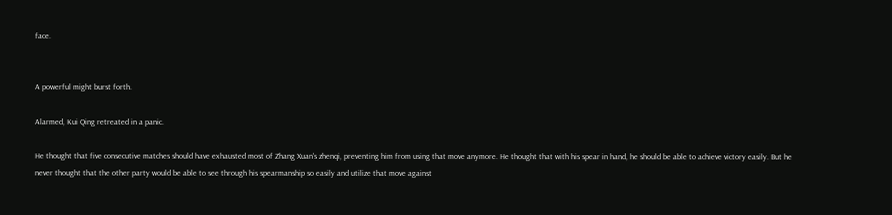face.


A powerful might burst forth.

Alarmed, Kui Qing retreated in a panic.

He thought that five consecutive matches should have exhausted most of Zhang Xuan's zhenqi, preventing him from using that move anymore. He thought that with his spear in hand, he should be able to achieve victory easily. But he never thought that the other party would be able to see through his spearmanship so easily and utilize that move against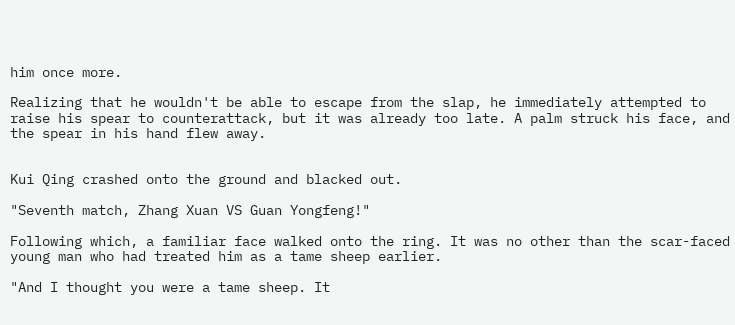him once more.

Realizing that he wouldn't be able to escape from the slap, he immediately attempted to raise his spear to counterattack, but it was already too late. A palm struck his face, and the spear in his hand flew away.


Kui Qing crashed onto the ground and blacked out.

"Seventh match, Zhang Xuan VS Guan Yongfeng!"

Following which, a familiar face walked onto the ring. It was no other than the scar-faced young man who had treated him as a tame sheep earlier.

"And I thought you were a tame sheep. It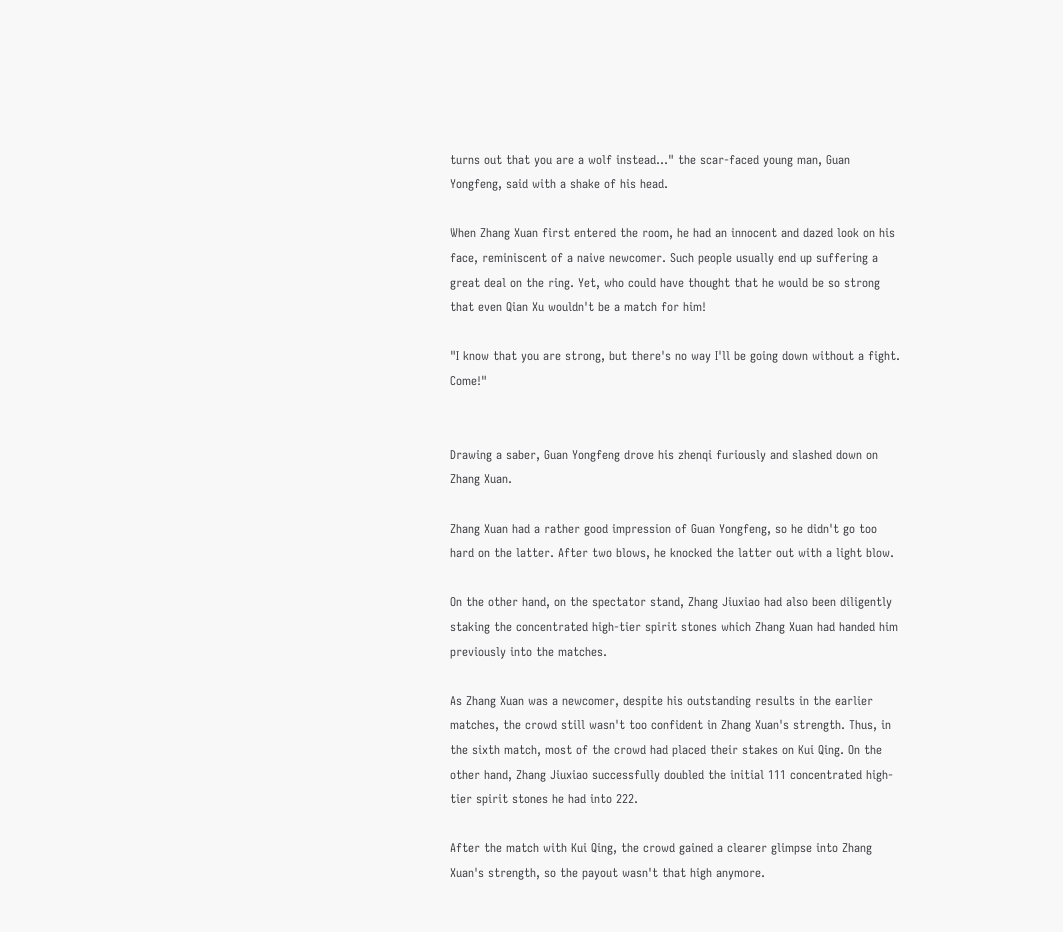turns out that you are a wolf instead…" the scar-faced young man, Guan Yongfeng, said with a shake of his head.

When Zhang Xuan first entered the room, he had an innocent and dazed look on his face, reminiscent of a naive newcomer. Such people usually end up suffering a great deal on the ring. Yet, who could have thought that he would be so strong that even Qian Xu wouldn't be a match for him!

"I know that you are strong, but there's no way I'll be going down without a fight. Come!"


Drawing a saber, Guan Yongfeng drove his zhenqi furiously and slashed down on Zhang Xuan.

Zhang Xuan had a rather good impression of Guan Yongfeng, so he didn't go too hard on the latter. After two blows, he knocked the latter out with a light blow.

On the other hand, on the spectator stand, Zhang Jiuxiao had also been diligently staking the concentrated high-tier spirit stones which Zhang Xuan had handed him previously into the matches.

As Zhang Xuan was a newcomer, despite his outstanding results in the earlier matches, the crowd still wasn't too confident in Zhang Xuan's strength. Thus, in the sixth match, most of the crowd had placed their stakes on Kui Qing. On the other hand, Zhang Jiuxiao successfully doubled the initial 111 concentrated high-tier spirit stones he had into 222.

After the match with Kui Qing, the crowd gained a clearer glimpse into Zhang Xuan's strength, so the payout wasn't that high anymore.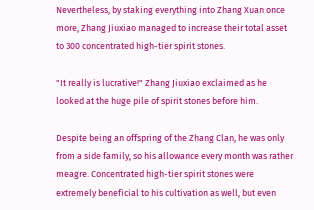Nevertheless, by staking everything into Zhang Xuan once more, Zhang Jiuxiao managed to increase their total asset to 300 concentrated high-tier spirit stones.

"It really is lucrative!" Zhang Jiuxiao exclaimed as he looked at the huge pile of spirit stones before him.

Despite being an offspring of the Zhang Clan, he was only from a side family, so his allowance every month was rather meagre. Concentrated high-tier spirit stones were extremely beneficial to his cultivation as well, but even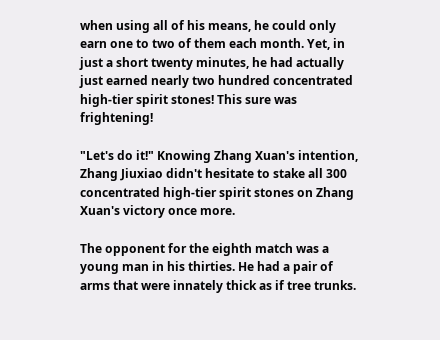when using all of his means, he could only earn one to two of them each month. Yet, in just a short twenty minutes, he had actually just earned nearly two hundred concentrated high-tier spirit stones! This sure was frightening!

"Let's do it!" Knowing Zhang Xuan's intention, Zhang Jiuxiao didn't hesitate to stake all 300 concentrated high-tier spirit stones on Zhang Xuan's victory once more.

The opponent for the eighth match was a young man in his thirties. He had a pair of arms that were innately thick as if tree trunks.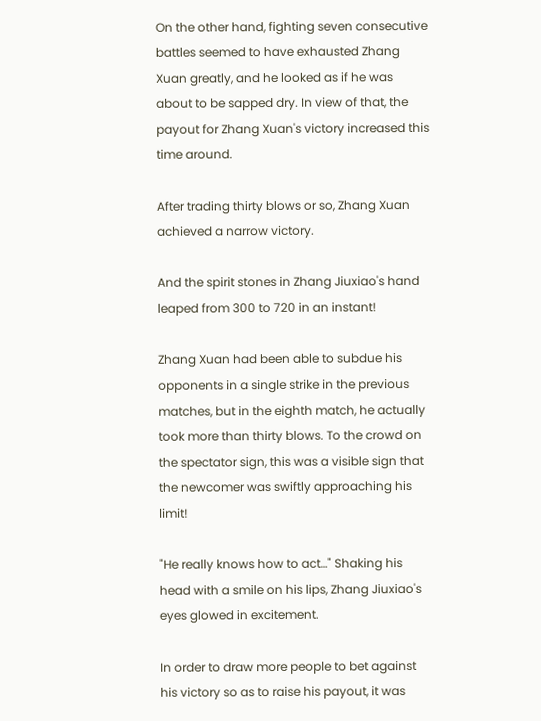On the other hand, fighting seven consecutive battles seemed to have exhausted Zhang Xuan greatly, and he looked as if he was about to be sapped dry. In view of that, the payout for Zhang Xuan's victory increased this time around.

After trading thirty blows or so, Zhang Xuan achieved a narrow victory.

And the spirit stones in Zhang Jiuxiao's hand leaped from 300 to 720 in an instant!

Zhang Xuan had been able to subdue his opponents in a single strike in the previous matches, but in the eighth match, he actually took more than thirty blows. To the crowd on the spectator sign, this was a visible sign that the newcomer was swiftly approaching his limit!

"He really knows how to act…" Shaking his head with a smile on his lips, Zhang Jiuxiao's eyes glowed in excitement.

In order to draw more people to bet against his victory so as to raise his payout, it was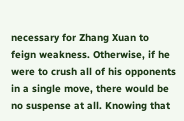necessary for Zhang Xuan to feign weakness. Otherwise, if he were to crush all of his opponents in a single move, there would be no suspense at all. Knowing that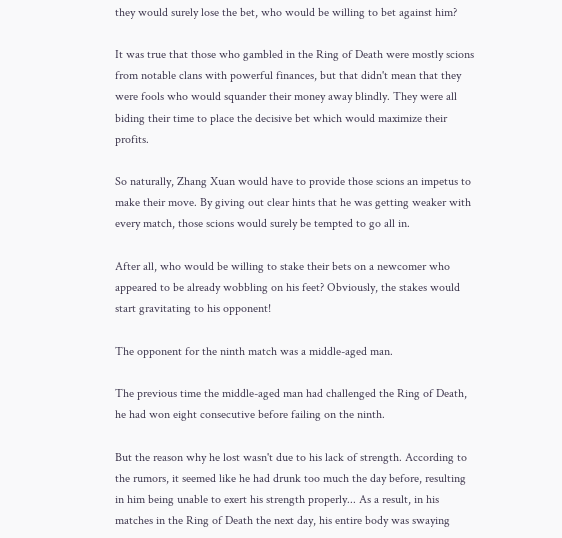they would surely lose the bet, who would be willing to bet against him?

It was true that those who gambled in the Ring of Death were mostly scions from notable clans with powerful finances, but that didn't mean that they were fools who would squander their money away blindly. They were all biding their time to place the decisive bet which would maximize their profits.

So naturally, Zhang Xuan would have to provide those scions an impetus to make their move. By giving out clear hints that he was getting weaker with every match, those scions would surely be tempted to go all in.

After all, who would be willing to stake their bets on a newcomer who appeared to be already wobbling on his feet? Obviously, the stakes would start gravitating to his opponent!

The opponent for the ninth match was a middle-aged man.

The previous time the middle-aged man had challenged the Ring of Death, he had won eight consecutive before failing on the ninth.

But the reason why he lost wasn't due to his lack of strength. According to the rumors, it seemed like he had drunk too much the day before, resulting in him being unable to exert his strength properly... As a result, in his matches in the Ring of Death the next day, his entire body was swaying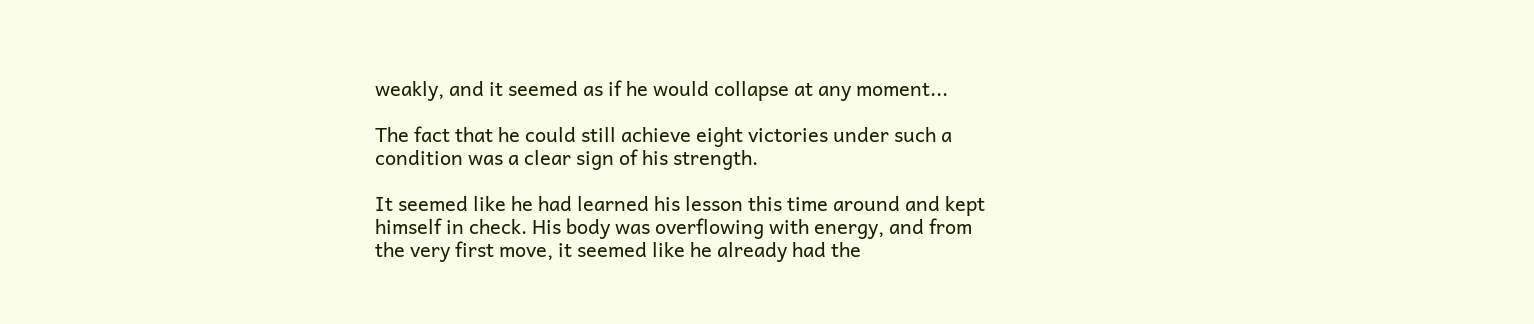weakly, and it seemed as if he would collapse at any moment...

The fact that he could still achieve eight victories under such a condition was a clear sign of his strength.

It seemed like he had learned his lesson this time around and kept himself in check. His body was overflowing with energy, and from the very first move, it seemed like he already had the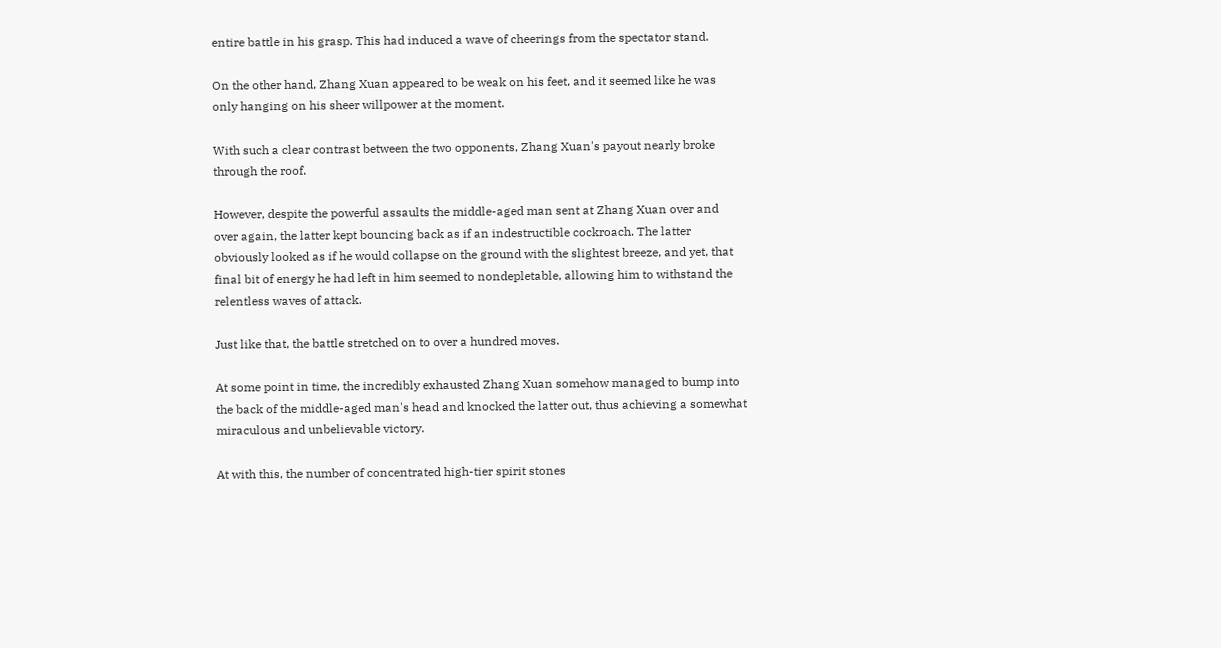entire battle in his grasp. This had induced a wave of cheerings from the spectator stand.

On the other hand, Zhang Xuan appeared to be weak on his feet, and it seemed like he was only hanging on his sheer willpower at the moment.

With such a clear contrast between the two opponents, Zhang Xuan's payout nearly broke through the roof.

However, despite the powerful assaults the middle-aged man sent at Zhang Xuan over and over again, the latter kept bouncing back as if an indestructible cockroach. The latter obviously looked as if he would collapse on the ground with the slightest breeze, and yet, that final bit of energy he had left in him seemed to nondepletable, allowing him to withstand the relentless waves of attack.

Just like that, the battle stretched on to over a hundred moves.

At some point in time, the incredibly exhausted Zhang Xuan somehow managed to bump into the back of the middle-aged man's head and knocked the latter out, thus achieving a somewhat miraculous and unbelievable victory.

At with this, the number of concentrated high-tier spirit stones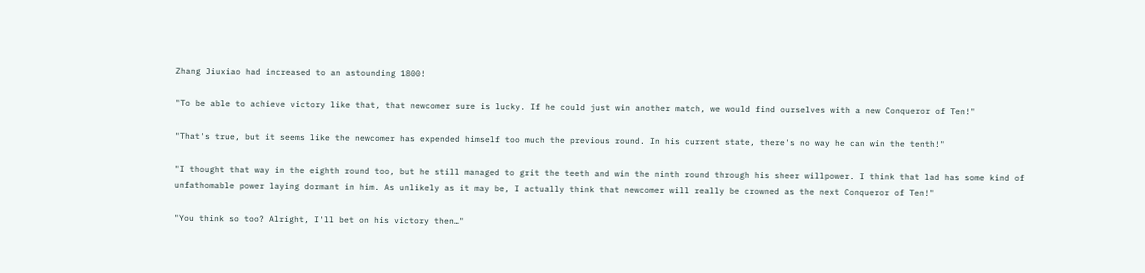Zhang Jiuxiao had increased to an astounding 1800!

"To be able to achieve victory like that, that newcomer sure is lucky. If he could just win another match, we would find ourselves with a new Conqueror of Ten!"

"That's true, but it seems like the newcomer has expended himself too much the previous round. In his current state, there's no way he can win the tenth!"

"I thought that way in the eighth round too, but he still managed to grit the teeth and win the ninth round through his sheer willpower. I think that lad has some kind of unfathomable power laying dormant in him. As unlikely as it may be, I actually think that newcomer will really be crowned as the next Conqueror of Ten!"

"You think so too? Alright, I'll bet on his victory then…"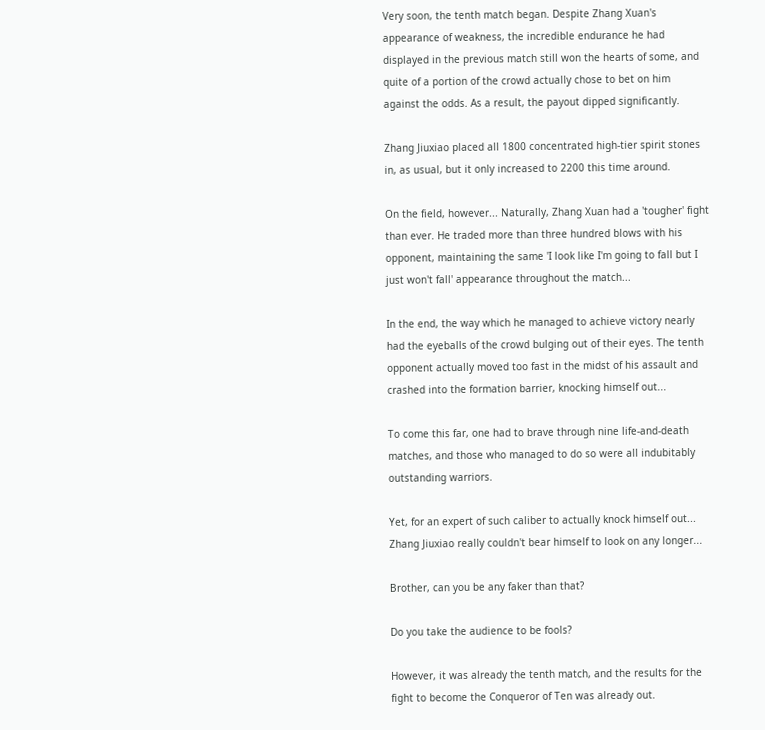Very soon, the tenth match began. Despite Zhang Xuan's appearance of weakness, the incredible endurance he had displayed in the previous match still won the hearts of some, and quite of a portion of the crowd actually chose to bet on him against the odds. As a result, the payout dipped significantly.

Zhang Jiuxiao placed all 1800 concentrated high-tier spirit stones in, as usual, but it only increased to 2200 this time around.

On the field, however... Naturally, Zhang Xuan had a 'tougher' fight than ever. He traded more than three hundred blows with his opponent, maintaining the same 'I look like I'm going to fall but I just won't fall' appearance throughout the match...

In the end, the way which he managed to achieve victory nearly had the eyeballs of the crowd bulging out of their eyes. The tenth opponent actually moved too fast in the midst of his assault and crashed into the formation barrier, knocking himself out...

To come this far, one had to brave through nine life-and-death matches, and those who managed to do so were all indubitably outstanding warriors.

Yet, for an expert of such caliber to actually knock himself out... Zhang Jiuxiao really couldn't bear himself to look on any longer...

Brother, can you be any faker than that?

Do you take the audience to be fools?

However, it was already the tenth match, and the results for the fight to become the Conqueror of Ten was already out.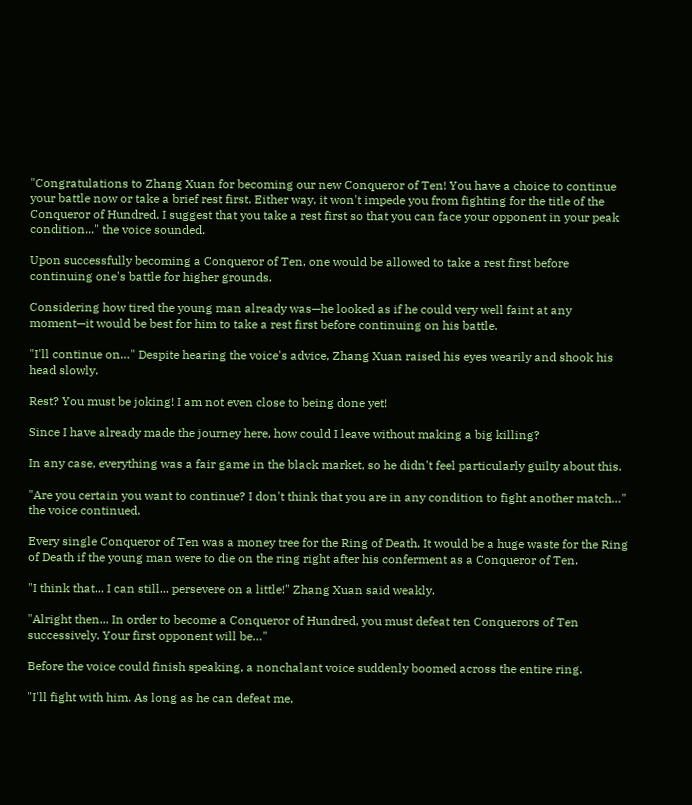"Congratulations to Zhang Xuan for becoming our new Conqueror of Ten! You have a choice to continue your battle now or take a brief rest first. Either way, it won't impede you from fighting for the title of the Conqueror of Hundred. I suggest that you take a rest first so that you can face your opponent in your peak condition..." the voice sounded.

Upon successfully becoming a Conqueror of Ten, one would be allowed to take a rest first before continuing one's battle for higher grounds.

Considering how tired the young man already was—he looked as if he could very well faint at any moment—it would be best for him to take a rest first before continuing on his battle.

"I'll continue on…" Despite hearing the voice's advice, Zhang Xuan raised his eyes wearily and shook his head slowly.

Rest? You must be joking! I am not even close to being done yet!

Since I have already made the journey here, how could I leave without making a big killing?

In any case, everything was a fair game in the black market, so he didn't feel particularly guilty about this.

"Are you certain you want to continue? I don't think that you are in any condition to fight another match…" the voice continued.

Every single Conqueror of Ten was a money tree for the Ring of Death. It would be a huge waste for the Ring of Death if the young man were to die on the ring right after his conferment as a Conqueror of Ten.

"I think that... I can still... persevere on a little!" Zhang Xuan said weakly.

"Alright then... In order to become a Conqueror of Hundred, you must defeat ten Conquerors of Ten successively. Your first opponent will be…"

Before the voice could finish speaking, a nonchalant voice suddenly boomed across the entire ring.

"I'll fight with him. As long as he can defeat me,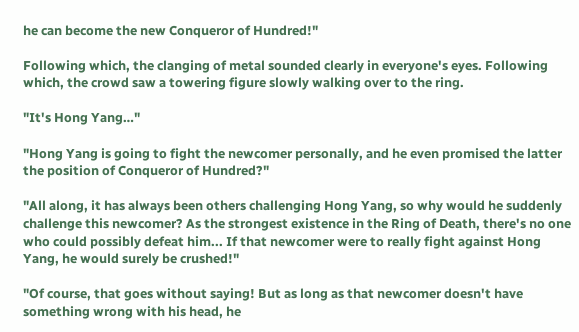he can become the new Conqueror of Hundred!"

Following which, the clanging of metal sounded clearly in everyone's eyes. Following which, the crowd saw a towering figure slowly walking over to the ring.

"It's Hong Yang…"

"Hong Yang is going to fight the newcomer personally, and he even promised the latter the position of Conqueror of Hundred?"

"All along, it has always been others challenging Hong Yang, so why would he suddenly challenge this newcomer? As the strongest existence in the Ring of Death, there's no one who could possibly defeat him... If that newcomer were to really fight against Hong Yang, he would surely be crushed!"

"Of course, that goes without saying! But as long as that newcomer doesn't have something wrong with his head, he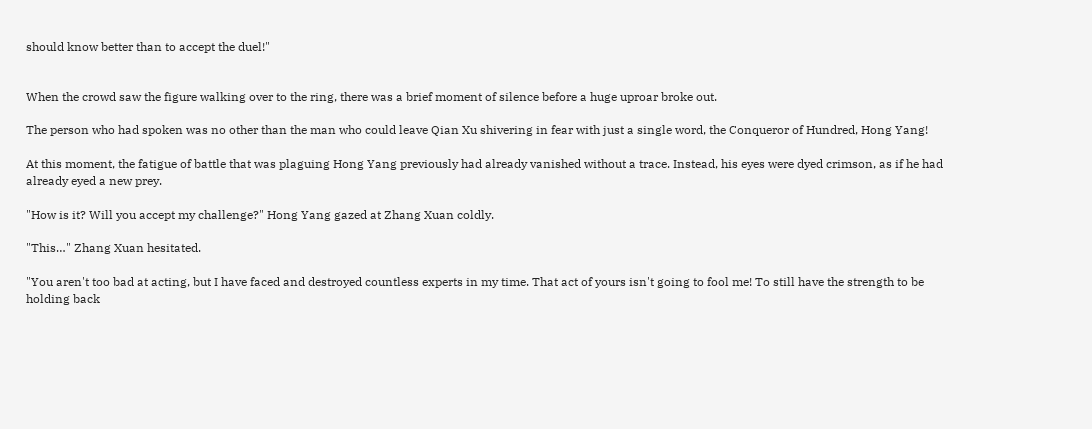should know better than to accept the duel!"


When the crowd saw the figure walking over to the ring, there was a brief moment of silence before a huge uproar broke out.

The person who had spoken was no other than the man who could leave Qian Xu shivering in fear with just a single word, the Conqueror of Hundred, Hong Yang!

At this moment, the fatigue of battle that was plaguing Hong Yang previously had already vanished without a trace. Instead, his eyes were dyed crimson, as if he had already eyed a new prey.

"How is it? Will you accept my challenge?" Hong Yang gazed at Zhang Xuan coldly.

"This…" Zhang Xuan hesitated.

"You aren't too bad at acting, but I have faced and destroyed countless experts in my time. That act of yours isn't going to fool me! To still have the strength to be holding back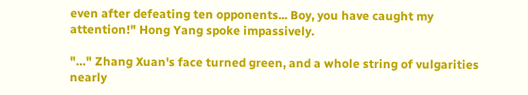even after defeating ten opponents... Boy, you have caught my attention!" Hong Yang spoke impassively.

"…" Zhang Xuan's face turned green, and a whole string of vulgarities nearly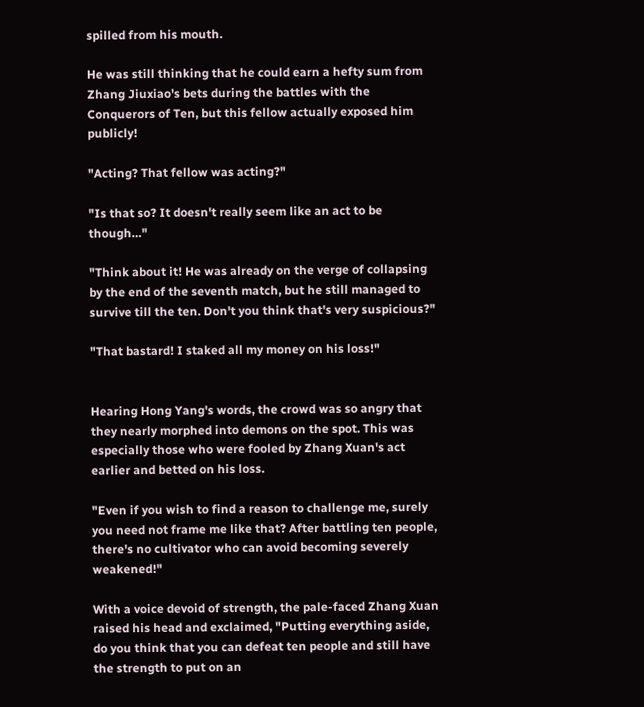spilled from his mouth.

He was still thinking that he could earn a hefty sum from Zhang Jiuxiao's bets during the battles with the Conquerors of Ten, but this fellow actually exposed him publicly!

"Acting? That fellow was acting?"

"Is that so? It doesn't really seem like an act to be though…"

"Think about it! He was already on the verge of collapsing by the end of the seventh match, but he still managed to survive till the ten. Don't you think that's very suspicious?"

"That bastard! I staked all my money on his loss!"


Hearing Hong Yang's words, the crowd was so angry that they nearly morphed into demons on the spot. This was especially those who were fooled by Zhang Xuan's act earlier and betted on his loss.

"Even if you wish to find a reason to challenge me, surely you need not frame me like that? After battling ten people, there's no cultivator who can avoid becoming severely weakened!"

With a voice devoid of strength, the pale-faced Zhang Xuan raised his head and exclaimed, "Putting everything aside, do you think that you can defeat ten people and still have the strength to put on an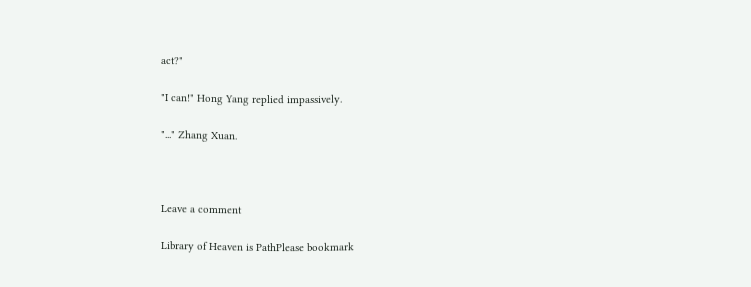act?"

"I can!" Hong Yang replied impassively.

"..." Zhang Xuan.



Leave a comment

Library of Heaven is PathPlease bookmark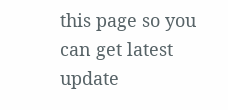this page so you can get latest update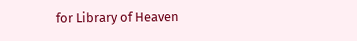for Library of Heaven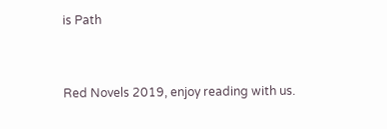is Path


Red Novels 2019, enjoy reading with us.